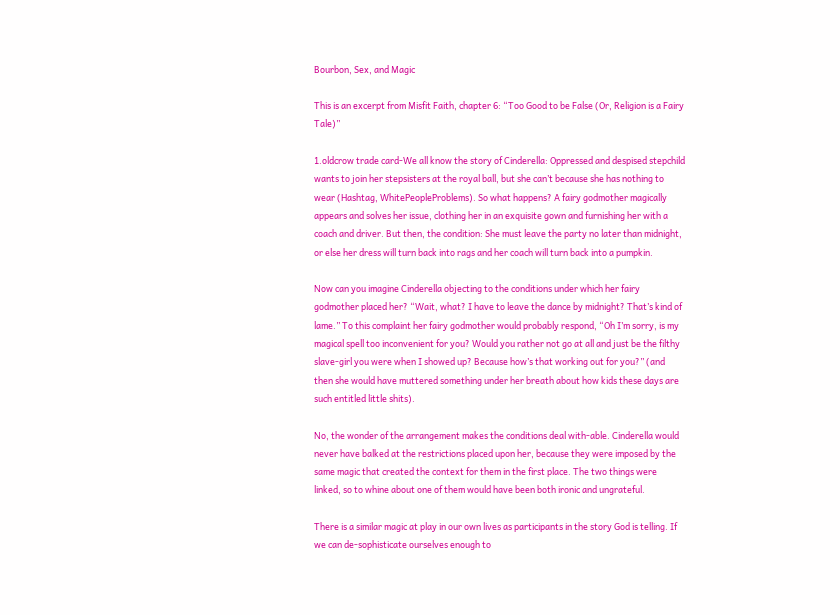Bourbon, Sex, and Magic

This is an excerpt from Misfit Faith, chapter 6: “Too Good to be False (Or, Religion is a Fairy Tale)”

1.oldcrow trade card-We all know the story of Cinderella: Oppressed and despised stepchild wants to join her stepsisters at the royal ball, but she can’t because she has nothing to wear (Hashtag, WhitePeopleProblems). So what happens? A fairy godmother magically appears and solves her issue, clothing her in an exquisite gown and furnishing her with a coach and driver. But then, the condition: She must leave the party no later than midnight, or else her dress will turn back into rags and her coach will turn back into a pumpkin.

Now can you imagine Cinderella objecting to the conditions under which her fairy godmother placed her? “Wait, what? I have to leave the dance by midnight? That’s kind of lame.” To this complaint her fairy godmother would probably respond, “Oh I’m sorry, is my magical spell too inconvenient for you? Would you rather not go at all and just be the filthy slave-girl you were when I showed up? Because how’s that working out for you?” (and then she would have muttered something under her breath about how kids these days are such entitled little shits).

No, the wonder of the arrangement makes the conditions deal with-able. Cinderella would never have balked at the restrictions placed upon her, because they were imposed by the same magic that created the context for them in the first place. The two things were linked, so to whine about one of them would have been both ironic and ungrateful.

There is a similar magic at play in our own lives as participants in the story God is telling. If we can de-sophisticate ourselves enough to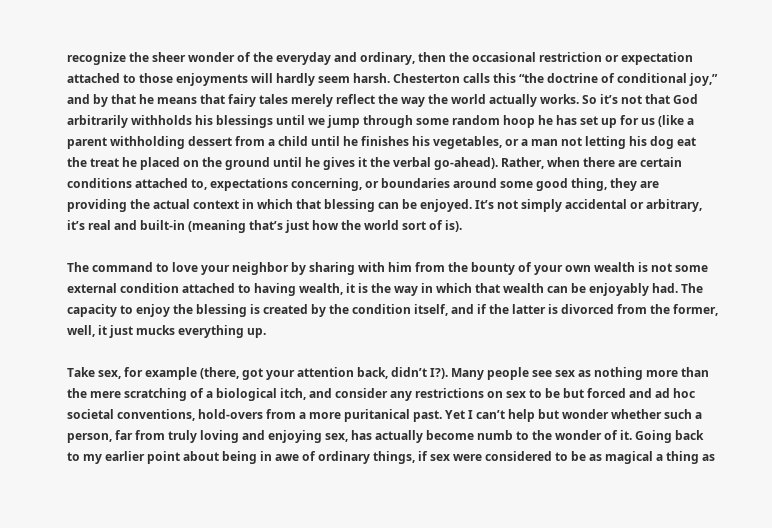recognize the sheer wonder of the everyday and ordinary, then the occasional restriction or expectation attached to those enjoyments will hardly seem harsh. Chesterton calls this “the doctrine of conditional joy,” and by that he means that fairy tales merely reflect the way the world actually works. So it’s not that God arbitrarily withholds his blessings until we jump through some random hoop he has set up for us (like a parent withholding dessert from a child until he finishes his vegetables, or a man not letting his dog eat the treat he placed on the ground until he gives it the verbal go-ahead). Rather, when there are certain conditions attached to, expectations concerning, or boundaries around some good thing, they are providing the actual context in which that blessing can be enjoyed. It’s not simply accidental or arbitrary, it’s real and built-in (meaning that’s just how the world sort of is).

The command to love your neighbor by sharing with him from the bounty of your own wealth is not some external condition attached to having wealth, it is the way in which that wealth can be enjoyably had. The capacity to enjoy the blessing is created by the condition itself, and if the latter is divorced from the former, well, it just mucks everything up.

Take sex, for example (there, got your attention back, didn’t I?). Many people see sex as nothing more than the mere scratching of a biological itch, and consider any restrictions on sex to be but forced and ad hoc societal conventions, hold-overs from a more puritanical past. Yet I can’t help but wonder whether such a person, far from truly loving and enjoying sex, has actually become numb to the wonder of it. Going back to my earlier point about being in awe of ordinary things, if sex were considered to be as magical a thing as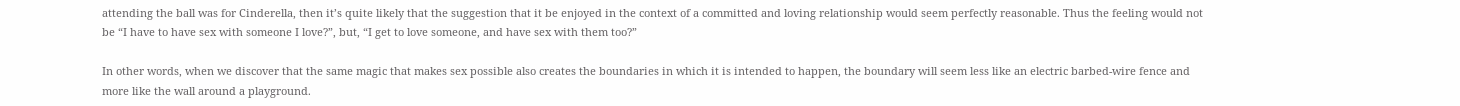attending the ball was for Cinderella, then it’s quite likely that the suggestion that it be enjoyed in the context of a committed and loving relationship would seem perfectly reasonable. Thus the feeling would not be “I have to have sex with someone I love?”, but, “I get to love someone, and have sex with them too?”

In other words, when we discover that the same magic that makes sex possible also creates the boundaries in which it is intended to happen, the boundary will seem less like an electric barbed-wire fence and more like the wall around a playground.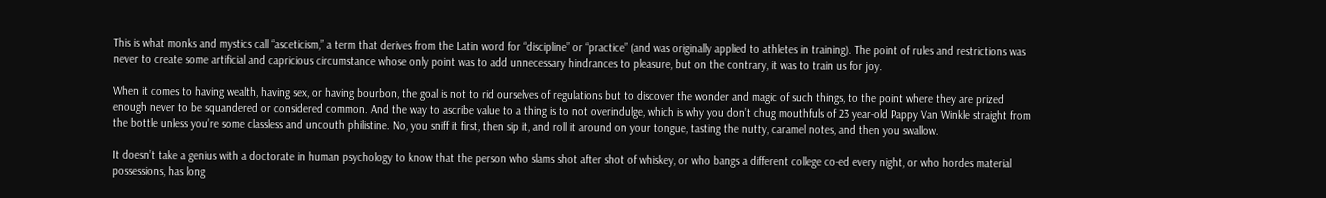This is what monks and mystics call “asceticism,” a term that derives from the Latin word for “discipline” or “practice” (and was originally applied to athletes in training). The point of rules and restrictions was never to create some artificial and capricious circumstance whose only point was to add unnecessary hindrances to pleasure, but on the contrary, it was to train us for joy.

When it comes to having wealth, having sex, or having bourbon, the goal is not to rid ourselves of regulations but to discover the wonder and magic of such things, to the point where they are prized enough never to be squandered or considered common. And the way to ascribe value to a thing is to not overindulge, which is why you don’t chug mouthfuls of 23 year-old Pappy Van Winkle straight from the bottle unless you’re some classless and uncouth philistine. No, you sniff it first, then sip it, and roll it around on your tongue, tasting the nutty, caramel notes, and then you swallow.

It doesn’t take a genius with a doctorate in human psychology to know that the person who slams shot after shot of whiskey, or who bangs a different college co-ed every night, or who hordes material possessions, has long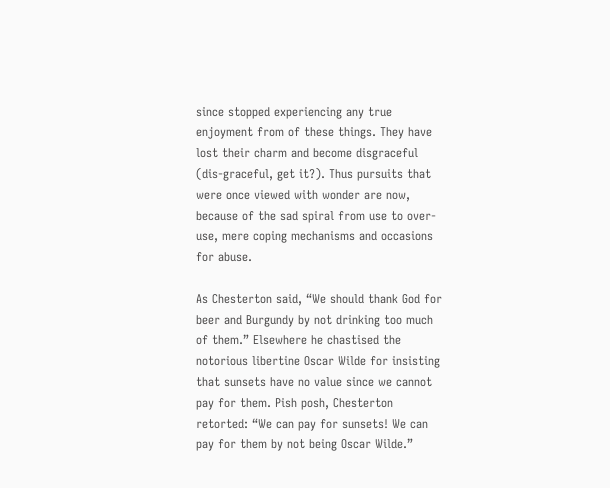since stopped experiencing any true enjoyment from of these things. They have lost their charm and become disgraceful (dis-graceful, get it?). Thus pursuits that were once viewed with wonder are now, because of the sad spiral from use to over-use, mere coping mechanisms and occasions for abuse.

As Chesterton said, “We should thank God for beer and Burgundy by not drinking too much of them.” Elsewhere he chastised the notorious libertine Oscar Wilde for insisting that sunsets have no value since we cannot pay for them. Pish posh, Chesterton retorted: “We can pay for sunsets! We can pay for them by not being Oscar Wilde.”